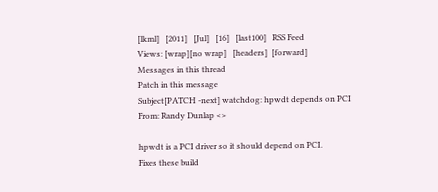[lkml]   [2011]   [Jul]   [16]   [last100]   RSS Feed
Views: [wrap][no wrap]   [headers]  [forward]
Messages in this thread
Patch in this message
Subject[PATCH -next] watchdog: hpwdt depends on PCI
From: Randy Dunlap <>

hpwdt is a PCI driver so it should depend on PCI.
Fixes these build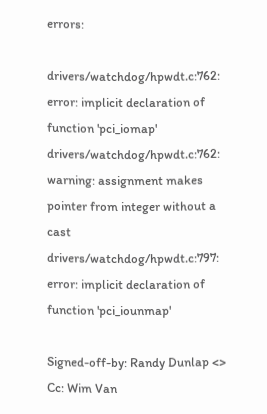errors:

drivers/watchdog/hpwdt.c:762: error: implicit declaration of function 'pci_iomap'
drivers/watchdog/hpwdt.c:762: warning: assignment makes pointer from integer without a cast
drivers/watchdog/hpwdt.c:797: error: implicit declaration of function 'pci_iounmap'

Signed-off-by: Randy Dunlap <>
Cc: Wim Van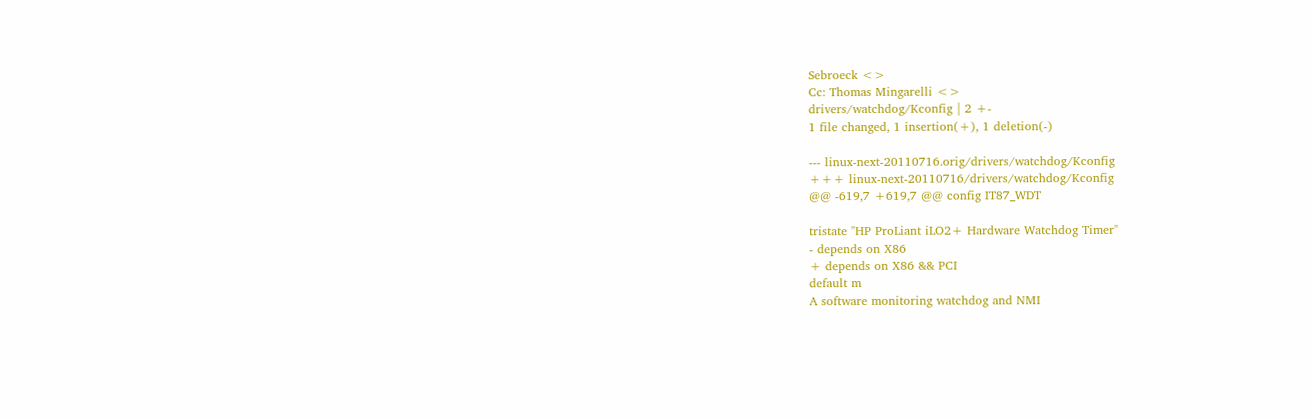Sebroeck <>
Cc: Thomas Mingarelli <>
drivers/watchdog/Kconfig | 2 +-
1 file changed, 1 insertion(+), 1 deletion(-)

--- linux-next-20110716.orig/drivers/watchdog/Kconfig
+++ linux-next-20110716/drivers/watchdog/Kconfig
@@ -619,7 +619,7 @@ config IT87_WDT

tristate "HP ProLiant iLO2+ Hardware Watchdog Timer"
- depends on X86
+ depends on X86 && PCI
default m
A software monitoring watchdog and NMI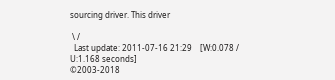sourcing driver. This driver

 \ /
  Last update: 2011-07-16 21:29    [W:0.078 / U:1.168 seconds]
©2003-2018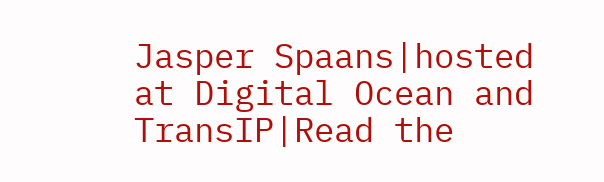Jasper Spaans|hosted at Digital Ocean and TransIP|Read the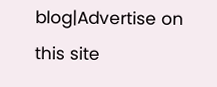blog|Advertise on this site